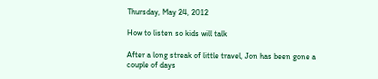Thursday, May 24, 2012

How to listen so kids will talk

After a long streak of little travel, Jon has been gone a couple of days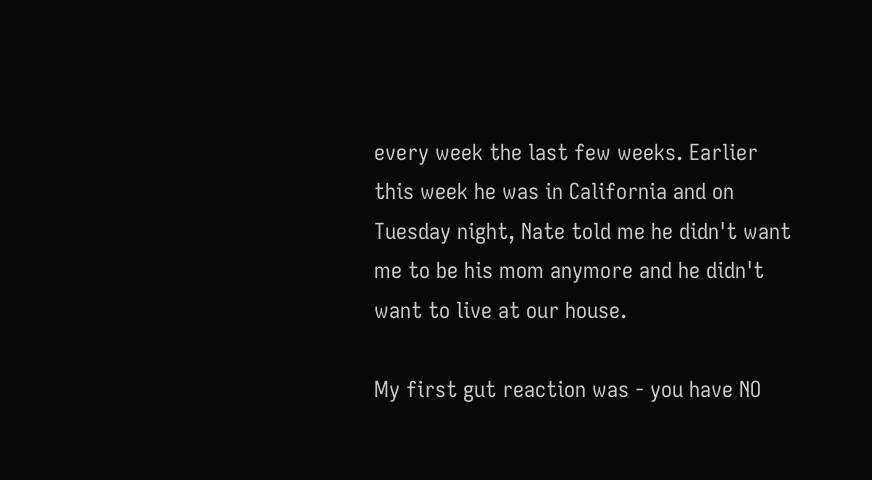every week the last few weeks. Earlier this week he was in California and on Tuesday night, Nate told me he didn't want me to be his mom anymore and he didn't want to live at our house.

My first gut reaction was - you have NO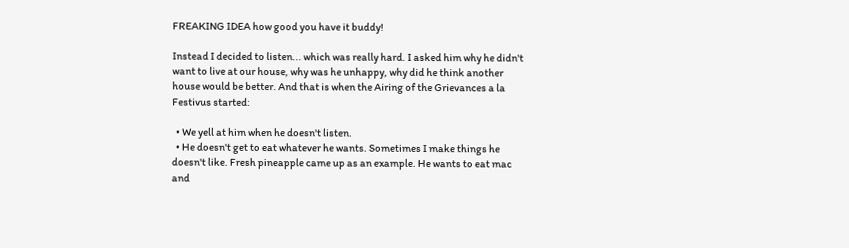FREAKING IDEA how good you have it buddy!

Instead I decided to listen... which was really hard. I asked him why he didn't want to live at our house, why was he unhappy, why did he think another house would be better. And that is when the Airing of the Grievances a la Festivus started:

  • We yell at him when he doesn't listen.
  • He doesn't get to eat whatever he wants. Sometimes I make things he doesn't like. Fresh pineapple came up as an example. He wants to eat mac and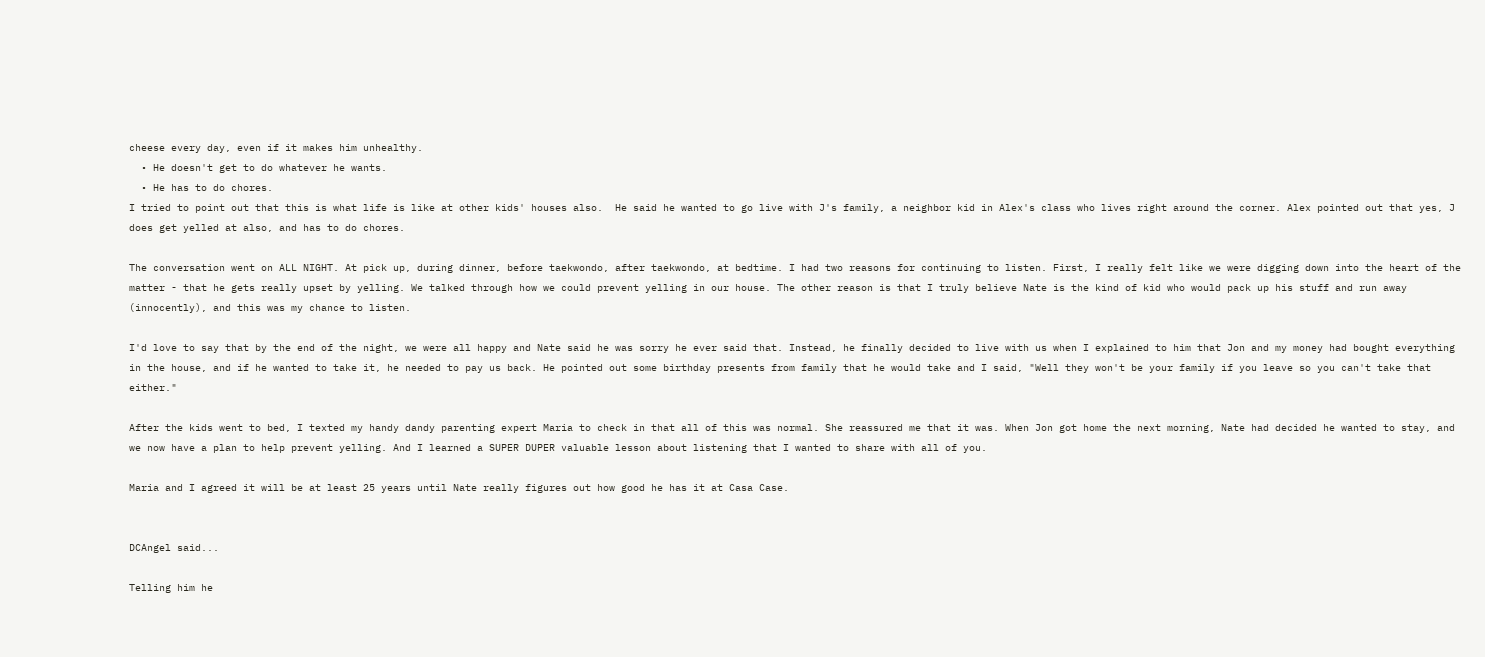cheese every day, even if it makes him unhealthy.
  • He doesn't get to do whatever he wants.
  • He has to do chores.
I tried to point out that this is what life is like at other kids' houses also.  He said he wanted to go live with J's family, a neighbor kid in Alex's class who lives right around the corner. Alex pointed out that yes, J does get yelled at also, and has to do chores.

The conversation went on ALL NIGHT. At pick up, during dinner, before taekwondo, after taekwondo, at bedtime. I had two reasons for continuing to listen. First, I really felt like we were digging down into the heart of the matter - that he gets really upset by yelling. We talked through how we could prevent yelling in our house. The other reason is that I truly believe Nate is the kind of kid who would pack up his stuff and run away (innocently), and this was my chance to listen.

I'd love to say that by the end of the night, we were all happy and Nate said he was sorry he ever said that. Instead, he finally decided to live with us when I explained to him that Jon and my money had bought everything in the house, and if he wanted to take it, he needed to pay us back. He pointed out some birthday presents from family that he would take and I said, "Well they won't be your family if you leave so you can't take that either."

After the kids went to bed, I texted my handy dandy parenting expert Maria to check in that all of this was normal. She reassured me that it was. When Jon got home the next morning, Nate had decided he wanted to stay, and we now have a plan to help prevent yelling. And I learned a SUPER DUPER valuable lesson about listening that I wanted to share with all of you.

Maria and I agreed it will be at least 25 years until Nate really figures out how good he has it at Casa Case.


DCAngel said...

Telling him he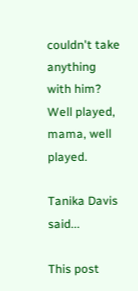couldn't take anything with him? Well played, mama, well played.

Tanika Davis said...

This post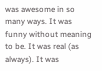was awesome in so many ways. It was funny without meaning to be. It was real (as always). It was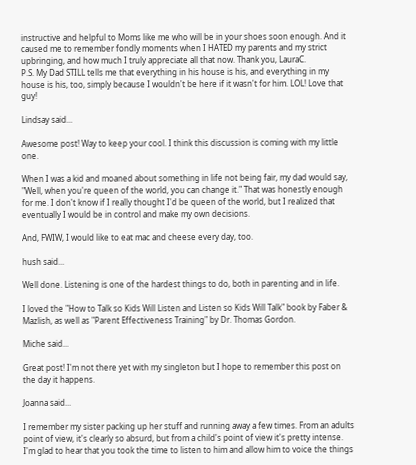instructive and helpful to Moms like me who will be in your shoes soon enough. And it caused me to remember fondly moments when I HATED my parents and my strict upbringing, and how much I truly appreciate all that now. Thank you, LauraC.
P.S. My Dad STILL tells me that everything in his house is his, and everything in my house is his, too, simply because I wouldn't be here if it wasn't for him. LOL! Love that guy!

Lindsay said...

Awesome post! Way to keep your cool. I think this discussion is coming with my little one.

When I was a kid and moaned about something in life not being fair, my dad would say, "Well, when you're queen of the world, you can change it." That was honestly enough for me. I don't know if I really thought I'd be queen of the world, but I realized that eventually I would be in control and make my own decisions.

And, FWIW, I would like to eat mac and cheese every day, too.

hush said...

Well done. Listening is one of the hardest things to do, both in parenting and in life.

I loved the "How to Talk so Kids Will Listen and Listen so Kids Will Talk" book by Faber & Mazlish, as well as "Parent Effectiveness Training" by Dr. Thomas Gordon.

Miche said...

Great post! I'm not there yet with my singleton but I hope to remember this post on the day it happens.

Joanna said...

I remember my sister packing up her stuff and running away a few times. From an adults point of view, it's clearly so absurd, but from a child's point of view it's pretty intense. I'm glad to hear that you took the time to listen to him and allow him to voice the things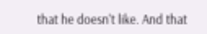that he doesn't like. And that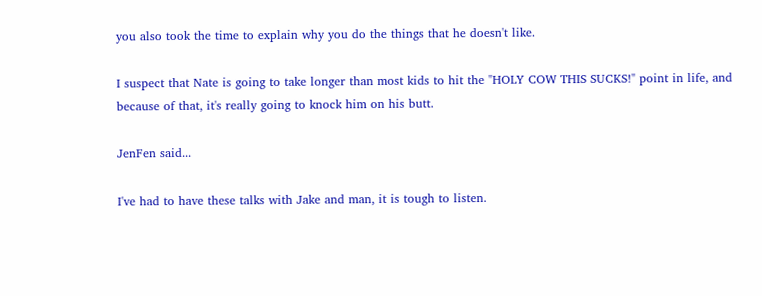you also took the time to explain why you do the things that he doesn't like.

I suspect that Nate is going to take longer than most kids to hit the "HOLY COW THIS SUCKS!" point in life, and because of that, it's really going to knock him on his butt.

JenFen said...

I've had to have these talks with Jake and man, it is tough to listen.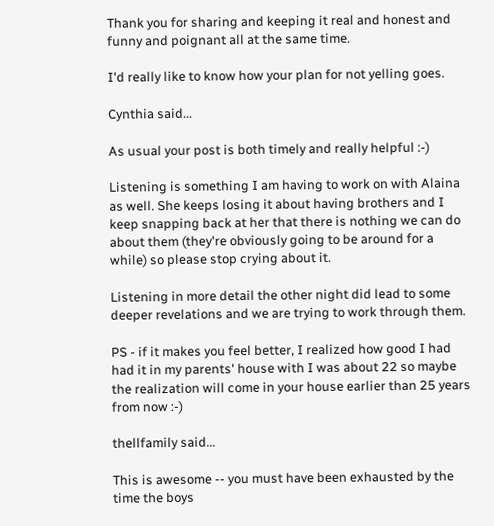Thank you for sharing and keeping it real and honest and funny and poignant all at the same time.

I'd really like to know how your plan for not yelling goes.

Cynthia said...

As usual your post is both timely and really helpful :-)

Listening is something I am having to work on with Alaina as well. She keeps losing it about having brothers and I keep snapping back at her that there is nothing we can do about them (they're obviously going to be around for a while) so please stop crying about it.

Listening in more detail the other night did lead to some deeper revelations and we are trying to work through them.

PS - if it makes you feel better, I realized how good I had had it in my parents' house with I was about 22 so maybe the realization will come in your house earlier than 25 years from now :-)

thellfamily said...

This is awesome -- you must have been exhausted by the time the boys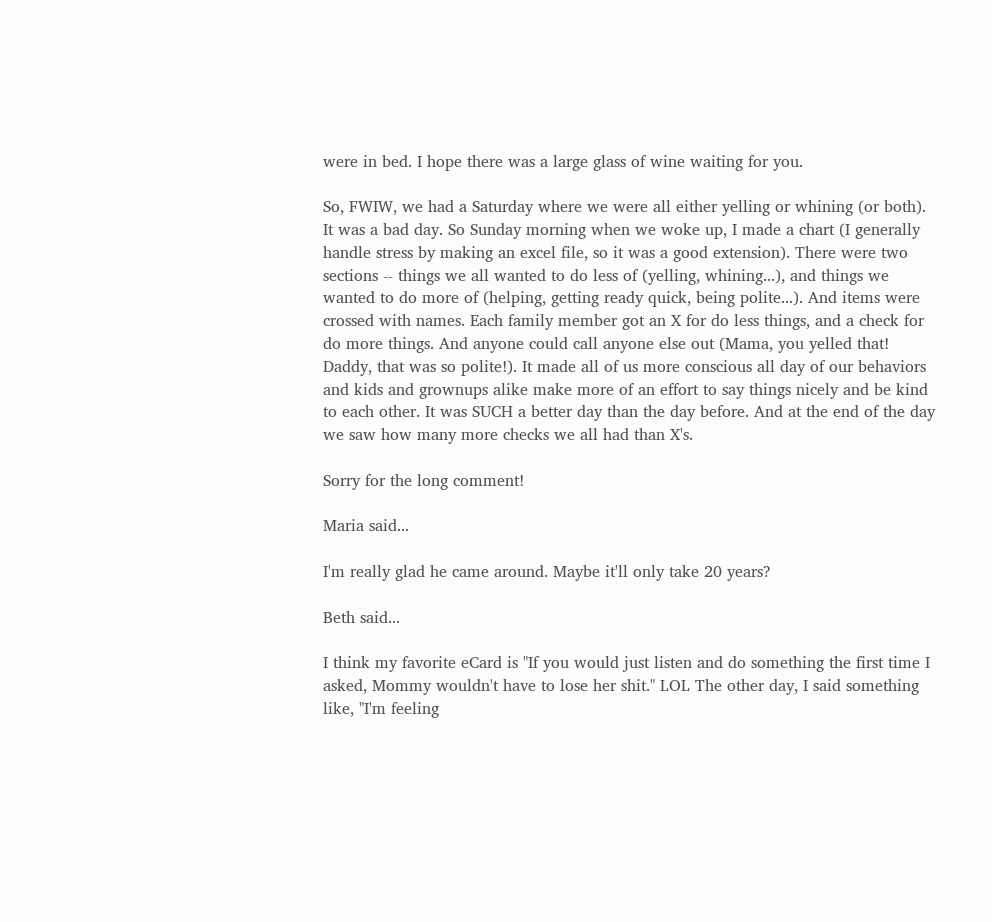were in bed. I hope there was a large glass of wine waiting for you.

So, FWIW, we had a Saturday where we were all either yelling or whining (or both). It was a bad day. So Sunday morning when we woke up, I made a chart (I generally handle stress by making an excel file, so it was a good extension). There were two sections -- things we all wanted to do less of (yelling, whining...), and things we wanted to do more of (helping, getting ready quick, being polite...). And items were crossed with names. Each family member got an X for do less things, and a check for do more things. And anyone could call anyone else out (Mama, you yelled that! Daddy, that was so polite!). It made all of us more conscious all day of our behaviors and kids and grownups alike make more of an effort to say things nicely and be kind to each other. It was SUCH a better day than the day before. And at the end of the day we saw how many more checks we all had than X's.

Sorry for the long comment!

Maria said...

I'm really glad he came around. Maybe it'll only take 20 years?

Beth said...

I think my favorite eCard is "If you would just listen and do something the first time I asked, Mommy wouldn't have to lose her shit." LOL The other day, I said something like, "I'm feeling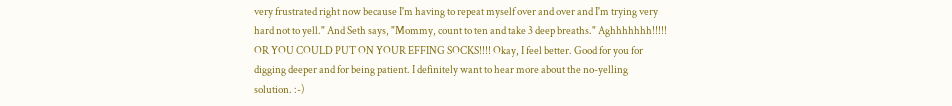very frustrated right now because I'm having to repeat myself over and over and I'm trying very hard not to yell." And Seth says, "Mommy, count to ten and take 3 deep breaths." Aghhhhhhh!!!!! OR YOU COULD PUT ON YOUR EFFING SOCKS!!!! Okay, I feel better. Good for you for digging deeper and for being patient. I definitely want to hear more about the no-yelling solution. :-)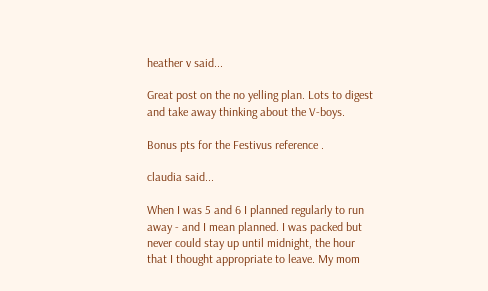heather v said...

Great post on the no yelling plan. Lots to digest and take away thinking about the V-boys.

Bonus pts for the Festivus reference .

claudia said...

When I was 5 and 6 I planned regularly to run away - and I mean planned. I was packed but never could stay up until midnight, the hour that I thought appropriate to leave. My mom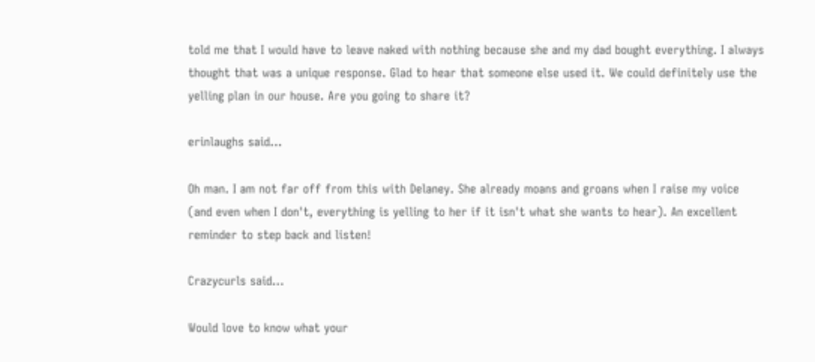told me that I would have to leave naked with nothing because she and my dad bought everything. I always thought that was a unique response. Glad to hear that someone else used it. We could definitely use the yelling plan in our house. Are you going to share it?

erinlaughs said...

Oh man. I am not far off from this with Delaney. She already moans and groans when I raise my voice (and even when I don't, everything is yelling to her if it isn't what she wants to hear). An excellent reminder to step back and listen!

Crazycurls said...

Would love to know what your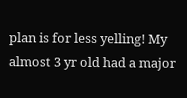plan is for less yelling! My almost 3 yr old had a major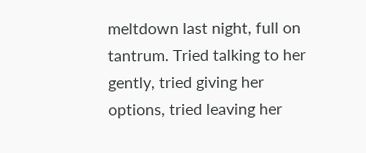meltdown last night, full on tantrum. Tried talking to her gently, tried giving her options, tried leaving her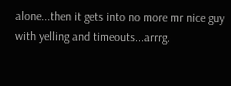alone...then it gets into no more mr nice guy with yelling and timeouts...arrrg.